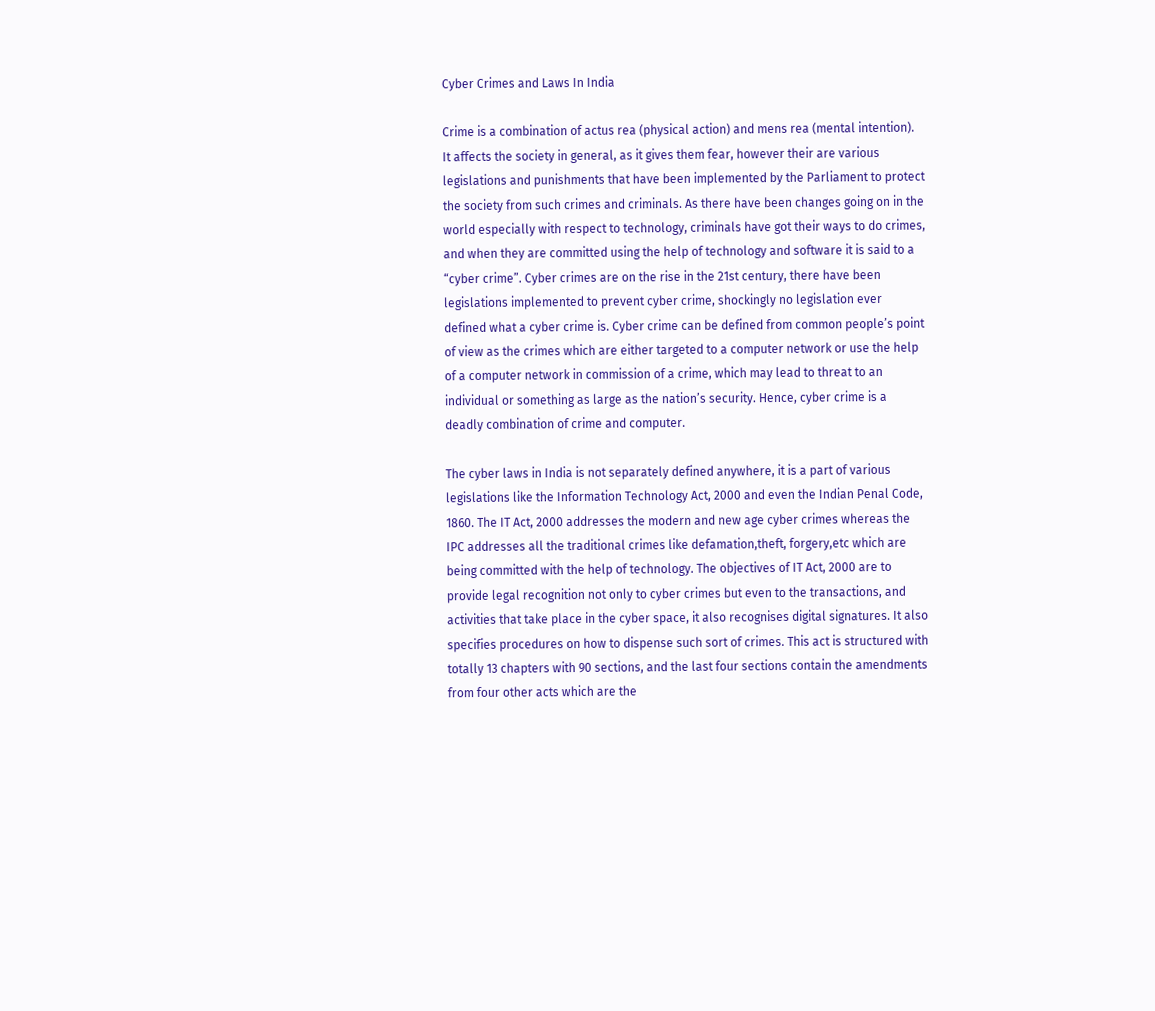Cyber Crimes and Laws In India

Crime is a combination of actus rea (physical action) and mens rea (mental intention). It affects the society in general, as it gives them fear, however their are various legislations and punishments that have been implemented by the Parliament to protect the society from such crimes and criminals. As there have been changes going on in the world especially with respect to technology, criminals have got their ways to do crimes, and when they are committed using the help of technology and software it is said to a “cyber crime”. Cyber crimes are on the rise in the 21st century, there have been legislations implemented to prevent cyber crime, shockingly no legislation ever defined what a cyber crime is. Cyber crime can be defined from common people’s point of view as the crimes which are either targeted to a computer network or use the help of a computer network in commission of a crime, which may lead to threat to an individual or something as large as the nation’s security. Hence, cyber crime is a deadly combination of crime and computer.

The cyber laws in India is not separately defined anywhere, it is a part of various legislations like the Information Technology Act, 2000 and even the Indian Penal Code, 1860. The IT Act, 2000 addresses the modern and new age cyber crimes whereas the IPC addresses all the traditional crimes like defamation,theft, forgery,etc which are being committed with the help of technology. The objectives of IT Act, 2000 are to provide legal recognition not only to cyber crimes but even to the transactions, and activities that take place in the cyber space, it also recognises digital signatures. It also specifies procedures on how to dispense such sort of crimes. This act is structured with totally 13 chapters with 90 sections, and the last four sections contain the amendments from four other acts which are the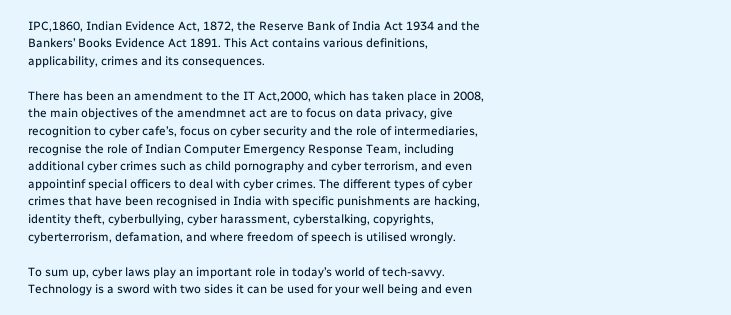IPC,1860, Indian Evidence Act, 1872, the Reserve Bank of India Act 1934 and the Bankers’ Books Evidence Act 1891. This Act contains various definitions, applicability, crimes and its consequences.

There has been an amendment to the IT Act,2000, which has taken place in 2008, the main objectives of the amendmnet act are to focus on data privacy, give recognition to cyber cafe’s, focus on cyber security and the role of intermediaries, recognise the role of Indian Computer Emergency Response Team, including additional cyber crimes such as child pornography and cyber terrorism, and even appointinf special officers to deal with cyber crimes. The different types of cyber crimes that have been recognised in India with specific punishments are hacking, identity theft, cyberbullying, cyber harassment, cyberstalking, copyrights, cyberterrorism, defamation, and where freedom of speech is utilised wrongly.

To sum up, cyber laws play an important role in today’s world of tech-savvy. Technology is a sword with two sides it can be used for your well being and even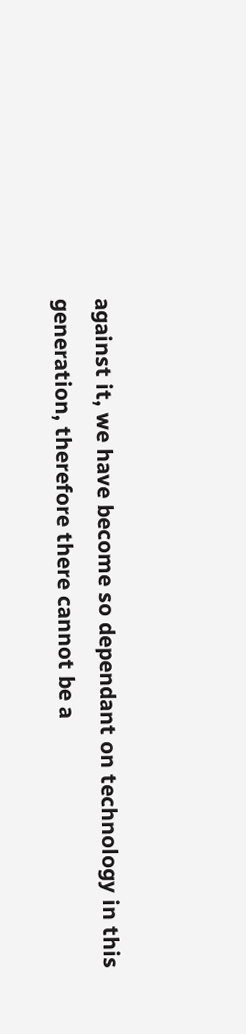against it, we have become so dependant on technology in this generation, therefore there cannot be a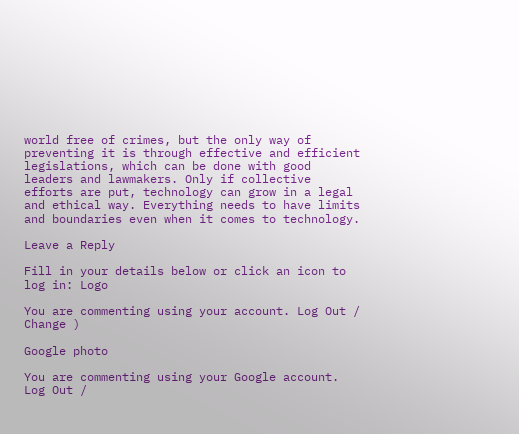world free of crimes, but the only way of preventing it is through effective and efficient legislations, which can be done with good leaders and lawmakers. Only if collective efforts are put, technology can grow in a legal and ethical way. Everything needs to have limits and boundaries even when it comes to technology.

Leave a Reply

Fill in your details below or click an icon to log in: Logo

You are commenting using your account. Log Out /  Change )

Google photo

You are commenting using your Google account. Log Out /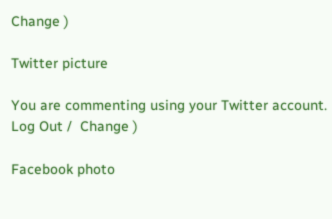Change )

Twitter picture

You are commenting using your Twitter account. Log Out /  Change )

Facebook photo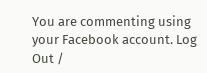You are commenting using your Facebook account. Log Out /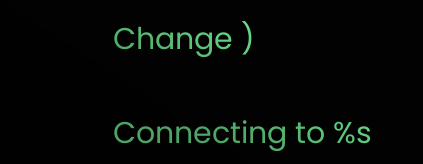Change )

Connecting to %s